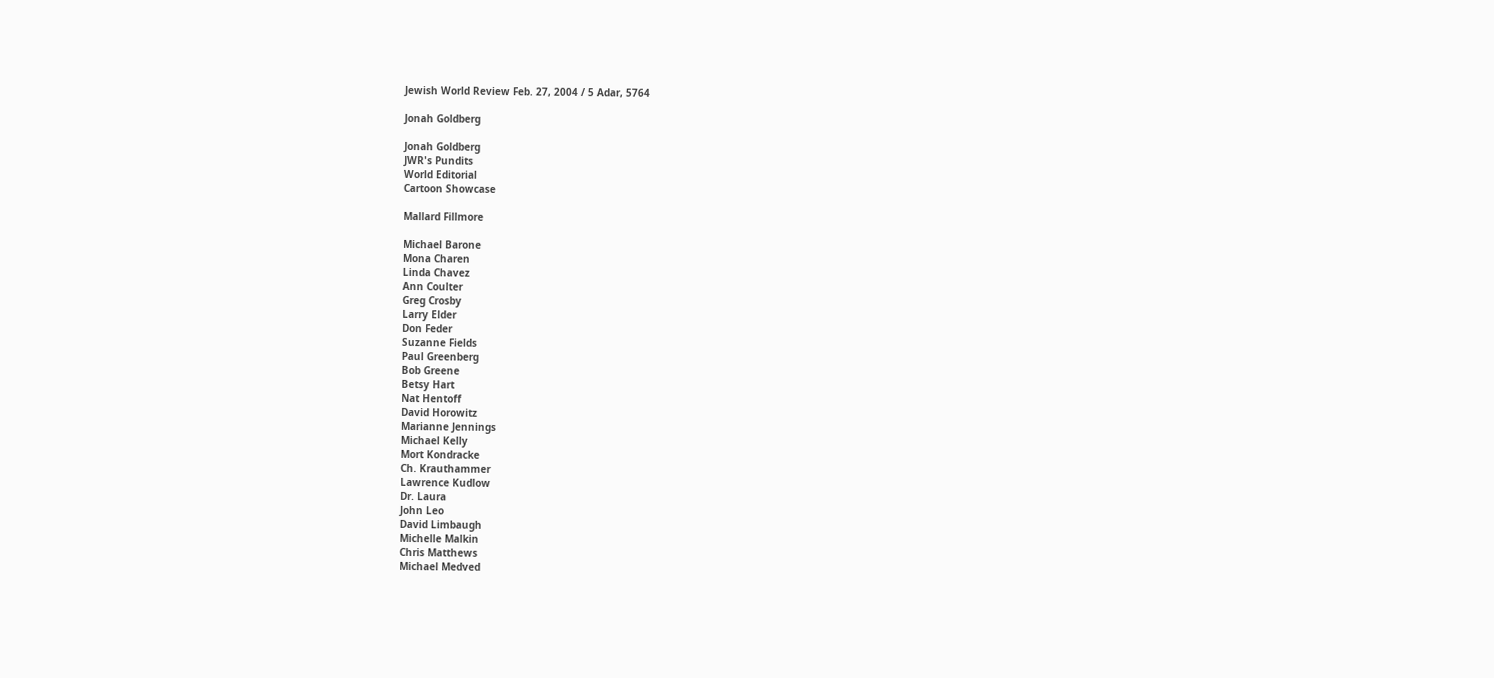Jewish World Review Feb. 27, 2004 / 5 Adar, 5764

Jonah Goldberg

Jonah Goldberg
JWR's Pundits
World Editorial
Cartoon Showcase

Mallard Fillmore

Michael Barone
Mona Charen
Linda Chavez
Ann Coulter
Greg Crosby
Larry Elder
Don Feder
Suzanne Fields
Paul Greenberg
Bob Greene
Betsy Hart
Nat Hentoff
David Horowitz
Marianne Jennings
Michael Kelly
Mort Kondracke
Ch. Krauthammer
Lawrence Kudlow
Dr. Laura
John Leo
David Limbaugh
Michelle Malkin
Chris Matthews
Michael Medved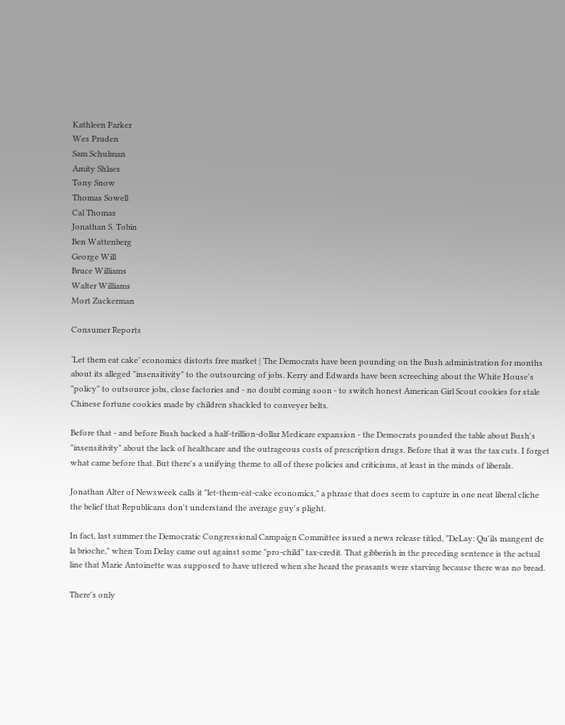Kathleen Parker
Wes Pruden
Sam Schulman
Amity Shlaes
Tony Snow
Thomas Sowell
Cal Thomas
Jonathan S. Tobin
Ben Wattenberg
George Will
Bruce Williams
Walter Williams
Mort Zuckerman

Consumer Reports

‘Let them eat cake’ economics distorts free market | The Democrats have been pounding on the Bush administration for months about its alleged "insensitivity" to the outsourcing of jobs. Kerry and Edwards have been screeching about the White House's "policy" to outsource jobs, close factories and - no doubt coming soon - to switch honest American Girl Scout cookies for stale Chinese fortune cookies made by children shackled to conveyer belts.

Before that - and before Bush backed a half-trillion-dollar Medicare expansion - the Democrats pounded the table about Bush's "insensitivity" about the lack of healthcare and the outrageous costs of prescription drugs. Before that it was the tax cuts. I forget what came before that. But there's a unifying theme to all of these policies and criticisms, at least in the minds of liberals.

Jonathan Alter of Newsweek calls it "let-them-eat-cake economics," a phrase that does seem to capture in one neat liberal cliche the belief that Republicans don't understand the average guy's plight.

In fact, last summer the Democratic Congressional Campaign Committee issued a news release titled, "DeLay: Qu'ils mangent de la brioche," when Tom Delay came out against some "pro-child" tax-credit. That gibberish in the preceding sentence is the actual line that Marie Antoinette was supposed to have uttered when she heard the peasants were starving because there was no bread.

There's only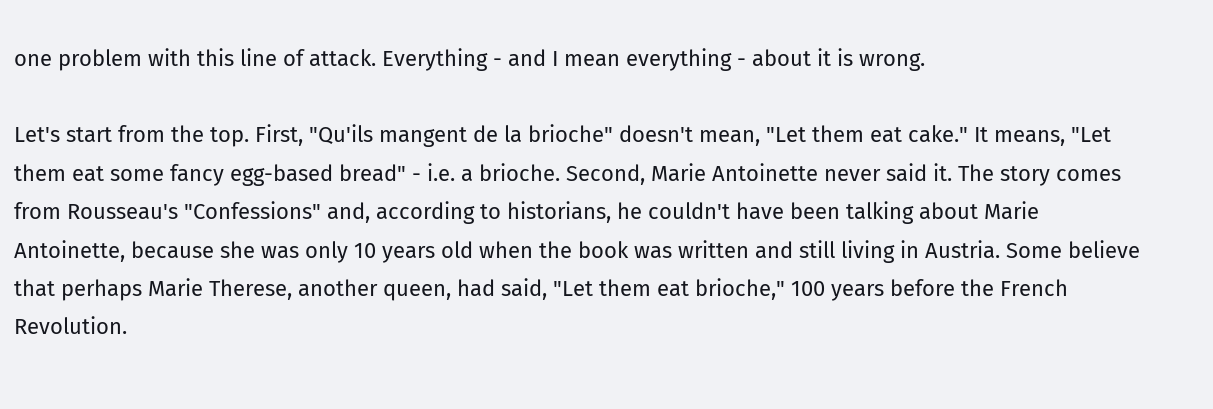one problem with this line of attack. Everything - and I mean everything - about it is wrong.

Let's start from the top. First, "Qu'ils mangent de la brioche" doesn't mean, "Let them eat cake." It means, "Let them eat some fancy egg-based bread" - i.e. a brioche. Second, Marie Antoinette never said it. The story comes from Rousseau's "Confessions" and, according to historians, he couldn't have been talking about Marie Antoinette, because she was only 10 years old when the book was written and still living in Austria. Some believe that perhaps Marie Therese, another queen, had said, "Let them eat brioche," 100 years before the French Revolution.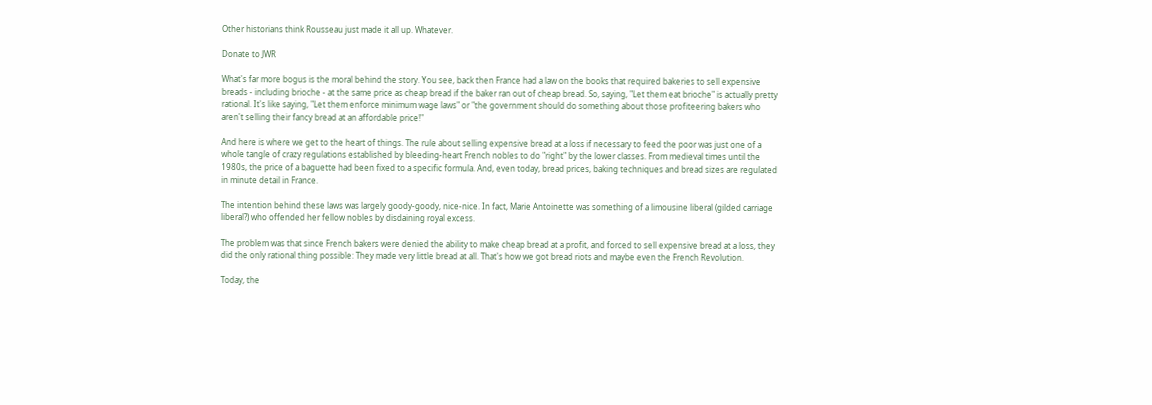Other historians think Rousseau just made it all up. Whatever.

Donate to JWR

What's far more bogus is the moral behind the story. You see, back then France had a law on the books that required bakeries to sell expensive breads - including brioche - at the same price as cheap bread if the baker ran out of cheap bread. So, saying, "Let them eat brioche" is actually pretty rational. It's like saying, "Let them enforce minimum wage laws" or "the government should do something about those profiteering bakers who aren't selling their fancy bread at an affordable price!"

And here is where we get to the heart of things. The rule about selling expensive bread at a loss if necessary to feed the poor was just one of a whole tangle of crazy regulations established by bleeding-heart French nobles to do "right" by the lower classes. From medieval times until the 1980s, the price of a baguette had been fixed to a specific formula. And, even today, bread prices, baking techniques and bread sizes are regulated in minute detail in France.

The intention behind these laws was largely goody-goody, nice-nice. In fact, Marie Antoinette was something of a limousine liberal (gilded carriage liberal?) who offended her fellow nobles by disdaining royal excess.

The problem was that since French bakers were denied the ability to make cheap bread at a profit, and forced to sell expensive bread at a loss, they did the only rational thing possible: They made very little bread at all. That's how we got bread riots and maybe even the French Revolution.

Today, the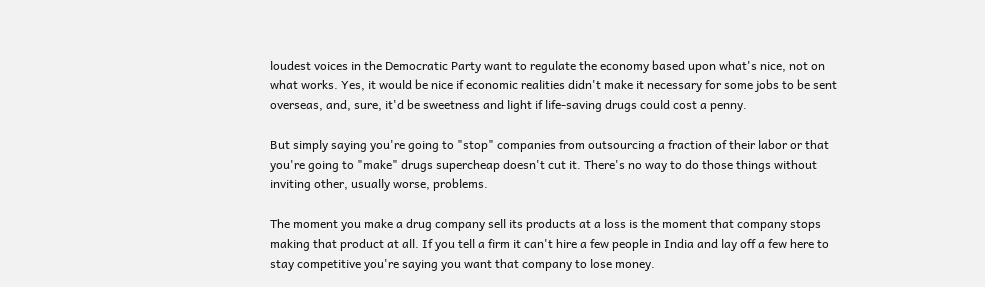loudest voices in the Democratic Party want to regulate the economy based upon what's nice, not on what works. Yes, it would be nice if economic realities didn't make it necessary for some jobs to be sent overseas, and, sure, it'd be sweetness and light if life-saving drugs could cost a penny.

But simply saying you're going to "stop" companies from outsourcing a fraction of their labor or that you're going to "make" drugs supercheap doesn't cut it. There's no way to do those things without inviting other, usually worse, problems.

The moment you make a drug company sell its products at a loss is the moment that company stops making that product at all. If you tell a firm it can't hire a few people in India and lay off a few here to stay competitive you're saying you want that company to lose money.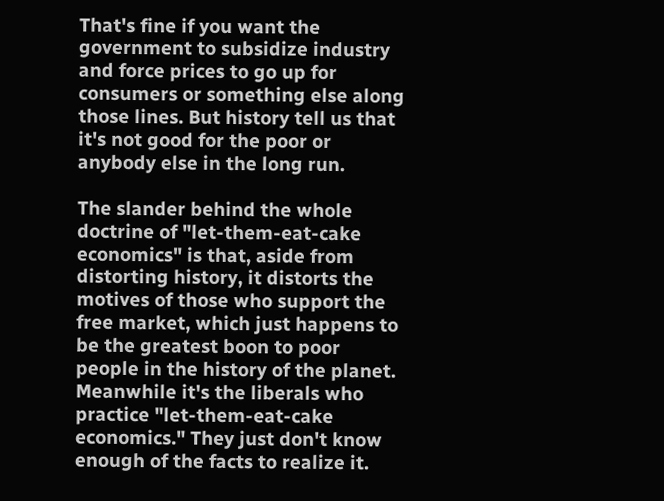That's fine if you want the government to subsidize industry and force prices to go up for consumers or something else along those lines. But history tell us that it's not good for the poor or anybody else in the long run.

The slander behind the whole doctrine of "let-them-eat-cake economics" is that, aside from distorting history, it distorts the motives of those who support the free market, which just happens to be the greatest boon to poor people in the history of the planet. Meanwhile it's the liberals who practice "let-them-eat-cake economics." They just don't know enough of the facts to realize it.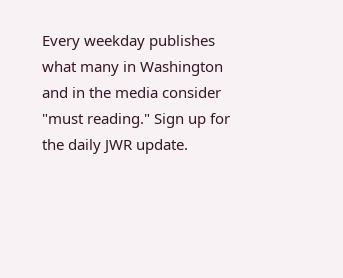Every weekday publishes what many in Washington and in the media consider "must reading." Sign up for the daily JWR update.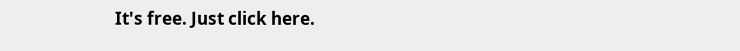It's free. Just click here.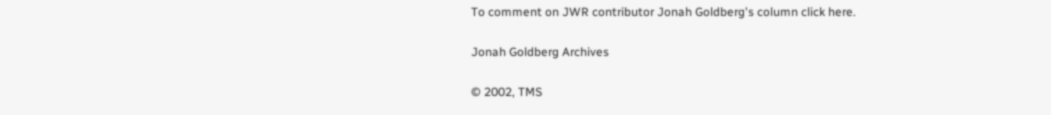To comment on JWR contributor Jonah Goldberg's column click here.

Jonah Goldberg Archives

© 2002, TMS